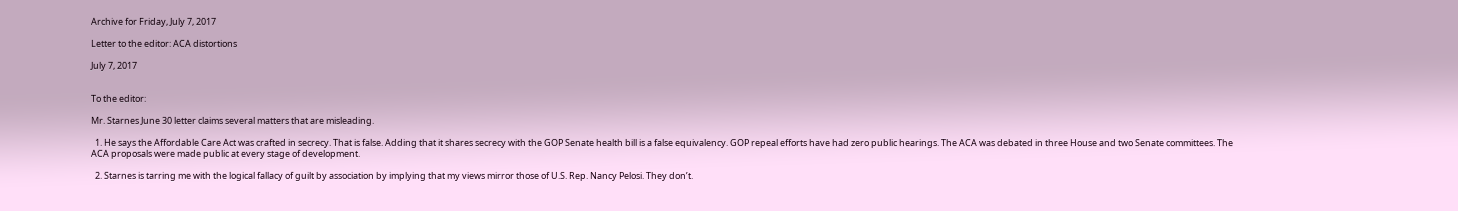Archive for Friday, July 7, 2017

Letter to the editor: ACA distortions

July 7, 2017


To the editor:

Mr. Starnes June 30 letter claims several matters that are misleading.

  1. He says the Affordable Care Act was crafted in secrecy. That is false. Adding that it shares secrecy with the GOP Senate health bill is a false equivalency. GOP repeal efforts have had zero public hearings. The ACA was debated in three House and two Senate committees. The ACA proposals were made public at every stage of development.

  2. Starnes is tarring me with the logical fallacy of guilt by association by implying that my views mirror those of U.S. Rep. Nancy Pelosi. They don’t.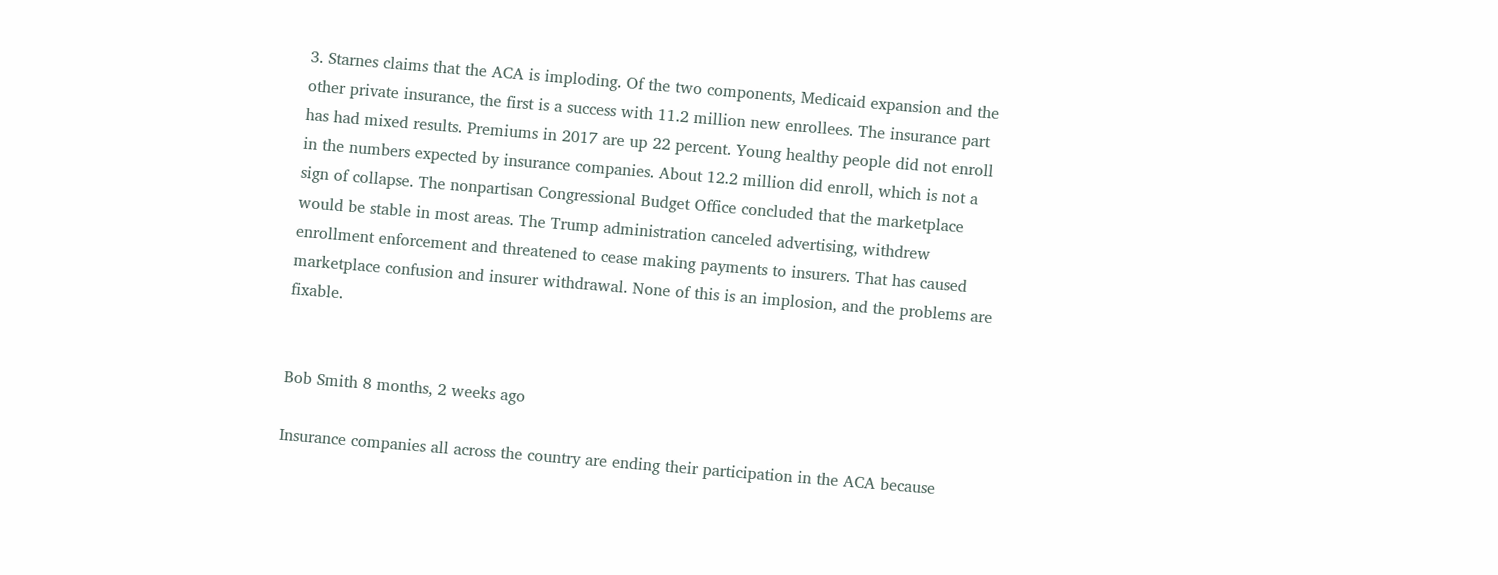3. Starnes claims that the ACA is imploding. Of the two components, Medicaid expansion and the other private insurance, the first is a success with 11.2 million new enrollees. The insurance part has had mixed results. Premiums in 2017 are up 22 percent. Young healthy people did not enroll in the numbers expected by insurance companies. About 12.2 million did enroll, which is not a sign of collapse. The nonpartisan Congressional Budget Office concluded that the marketplace would be stable in most areas. The Trump administration canceled advertising, withdrew enrollment enforcement and threatened to cease making payments to insurers. That has caused marketplace confusion and insurer withdrawal. None of this is an implosion, and the problems are fixable.


Bob Smith 8 months, 2 weeks ago

Insurance companies all across the country are ending their participation in the ACA because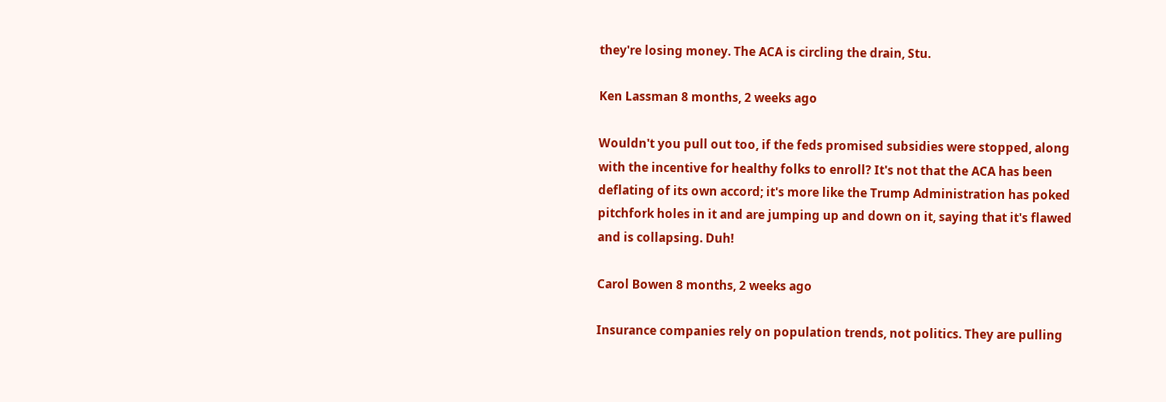they're losing money. The ACA is circling the drain, Stu.

Ken Lassman 8 months, 2 weeks ago

Wouldn't you pull out too, if the feds promised subsidies were stopped, along with the incentive for healthy folks to enroll? It's not that the ACA has been deflating of its own accord; it's more like the Trump Administration has poked pitchfork holes in it and are jumping up and down on it, saying that it's flawed and is collapsing. Duh!

Carol Bowen 8 months, 2 weeks ago

Insurance companies rely on population trends, not politics. They are pulling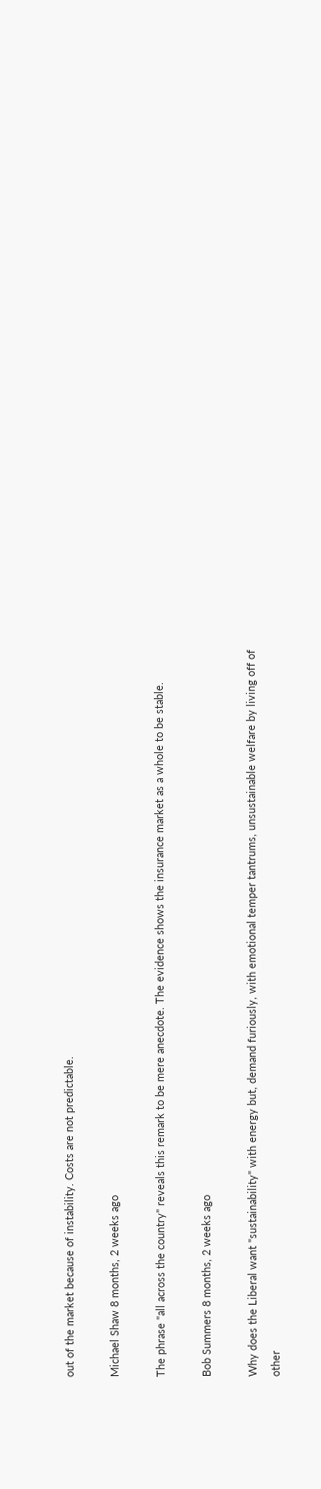out of the market because of instability. Costs are not predictable.

Michael Shaw 8 months, 2 weeks ago

The phrase "all across the country" reveals this remark to be mere anecdote. The evidence shows the insurance market as a whole to be stable.

Bob Summers 8 months, 2 weeks ago

Why does the Liberal want "sustainability" with energy but, demand furiously, with emotional temper tantrums, unsustainable welfare by living off of other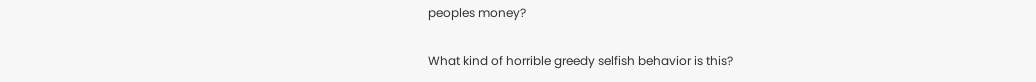peoples money?

What kind of horrible greedy selfish behavior is this?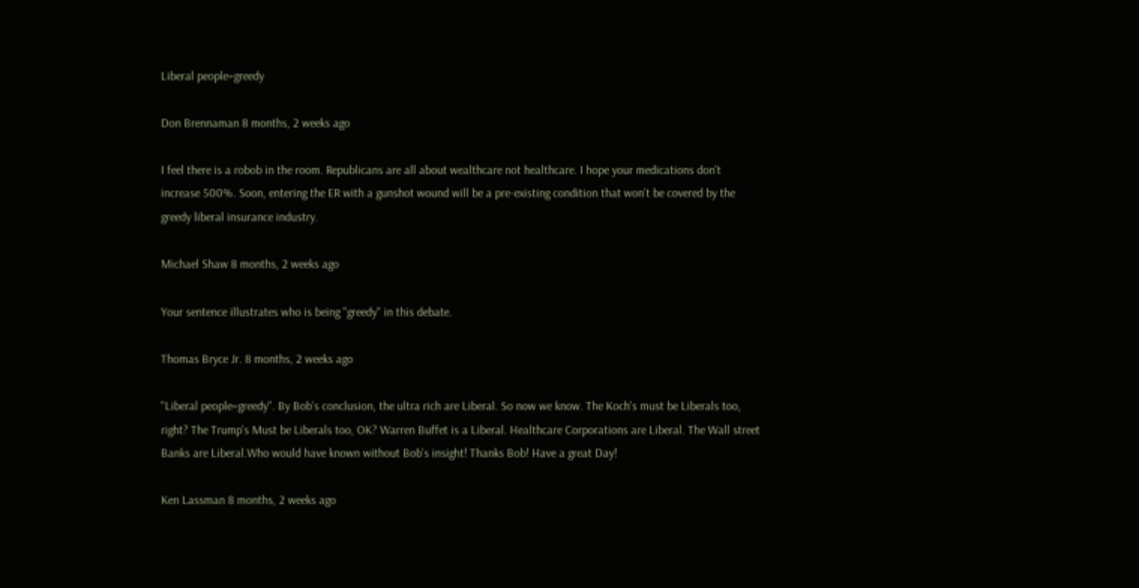Liberal people=greedy

Don Brennaman 8 months, 2 weeks ago

I feel there is a robob in the room. Republicans are all about wealthcare not healthcare. I hope your medications don't increase 500%. Soon, entering the ER with a gunshot wound will be a pre-existing condition that won't be covered by the greedy liberal insurance industry.

Michael Shaw 8 months, 2 weeks ago

Your sentence illustrates who is being "greedy" in this debate.

Thomas Bryce Jr. 8 months, 2 weeks ago

"Liberal people=greedy". By Bob's conclusion, the ultra rich are Liberal. So now we know. The Koch's must be Liberals too, right? The Trump's Must be Liberals too, OK? Warren Buffet is a Liberal. Healthcare Corporations are Liberal. The Wall street Banks are Liberal.Who would have known without Bob's insight! Thanks Bob! Have a great Day!

Ken Lassman 8 months, 2 weeks ago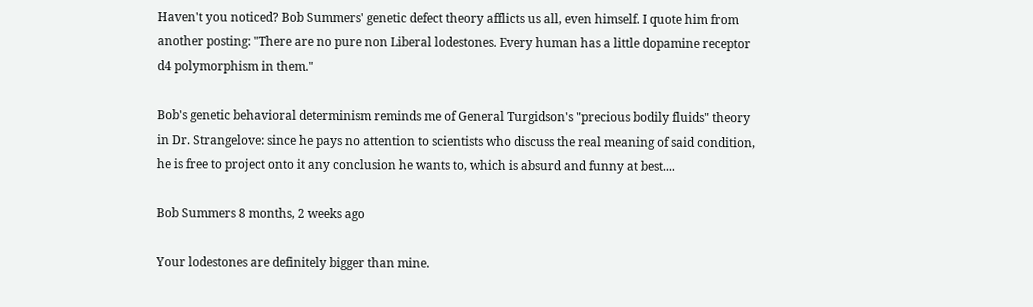Haven't you noticed? Bob Summers' genetic defect theory afflicts us all, even himself. I quote him from another posting: "There are no pure non Liberal lodestones. Every human has a little dopamine receptor d4 polymorphism in them."

Bob's genetic behavioral determinism reminds me of General Turgidson's "precious bodily fluids" theory in Dr. Strangelove: since he pays no attention to scientists who discuss the real meaning of said condition, he is free to project onto it any conclusion he wants to, which is absurd and funny at best....

Bob Summers 8 months, 2 weeks ago

Your lodestones are definitely bigger than mine.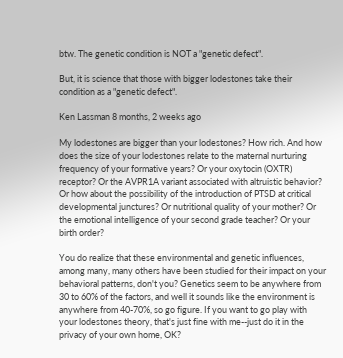btw. The genetic condition is NOT a "genetic defect".

But, it is science that those with bigger lodestones take their condition as a "genetic defect".

Ken Lassman 8 months, 2 weeks ago

My lodestones are bigger than your lodestones? How rich. And how does the size of your lodestones relate to the maternal nurturing frequency of your formative years? Or your oxytocin (OXTR) receptor? Or the AVPR1A variant associated with altruistic behavior? Or how about the possibility of the introduction of PTSD at critical developmental junctures? Or nutritional quality of your mother? Or the emotional intelligence of your second grade teacher? Or your birth order?

You do realize that these environmental and genetic influences, among many, many others have been studied for their impact on your behavioral patterns, don't you? Genetics seem to be anywhere from 30 to 60% of the factors, and well it sounds like the environment is anywhere from 40-70%, so go figure. If you want to go play with your lodestones theory, that's just fine with me--just do it in the privacy of your own home, OK?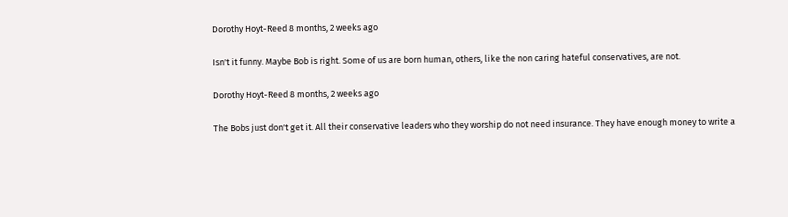Dorothy Hoyt-Reed 8 months, 2 weeks ago

Isn't it funny. Maybe Bob is right. Some of us are born human, others, like the non caring hateful conservatives, are not.

Dorothy Hoyt-Reed 8 months, 2 weeks ago

The Bobs just don't get it. All their conservative leaders who they worship do not need insurance. They have enough money to write a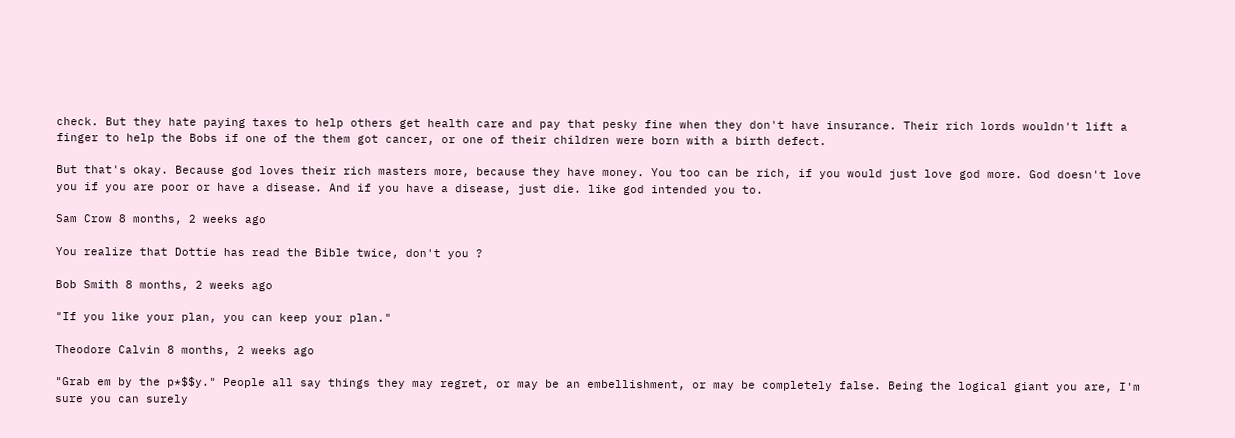check. But they hate paying taxes to help others get health care and pay that pesky fine when they don't have insurance. Their rich lords wouldn't lift a finger to help the Bobs if one of the them got cancer, or one of their children were born with a birth defect.

But that's okay. Because god loves their rich masters more, because they have money. You too can be rich, if you would just love god more. God doesn't love you if you are poor or have a disease. And if you have a disease, just die. like god intended you to.

Sam Crow 8 months, 2 weeks ago

You realize that Dottie has read the Bible twice, don't you ?

Bob Smith 8 months, 2 weeks ago

"If you like your plan, you can keep your plan."

Theodore Calvin 8 months, 2 weeks ago

"Grab em by the p*$$y." People all say things they may regret, or may be an embellishment, or may be completely false. Being the logical giant you are, I'm sure you can surely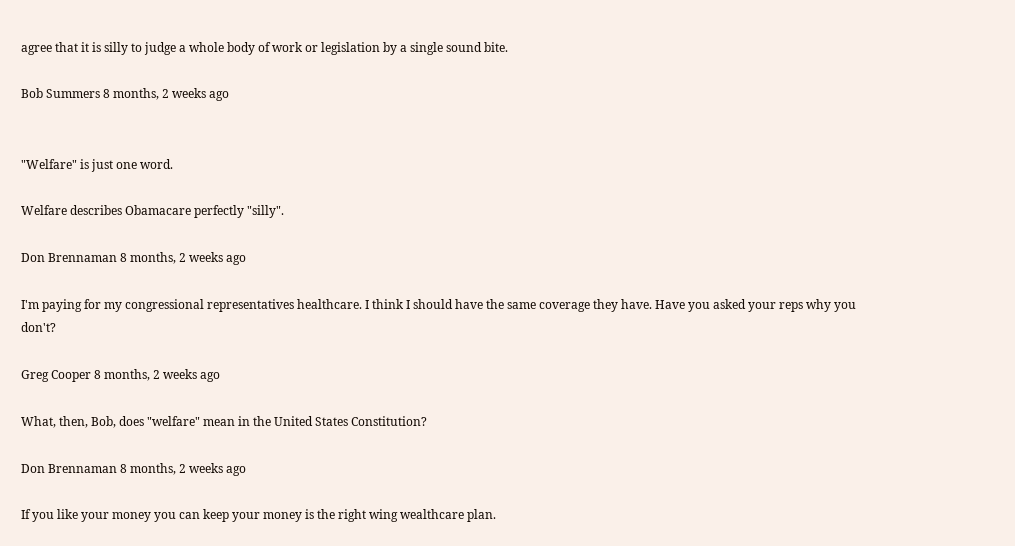agree that it is silly to judge a whole body of work or legislation by a single sound bite.

Bob Summers 8 months, 2 weeks ago


"Welfare" is just one word.

Welfare describes Obamacare perfectly "silly".

Don Brennaman 8 months, 2 weeks ago

I'm paying for my congressional representatives healthcare. I think I should have the same coverage they have. Have you asked your reps why you don't?

Greg Cooper 8 months, 2 weeks ago

What, then, Bob, does "welfare" mean in the United States Constitution?

Don Brennaman 8 months, 2 weeks ago

If you like your money you can keep your money is the right wing wealthcare plan.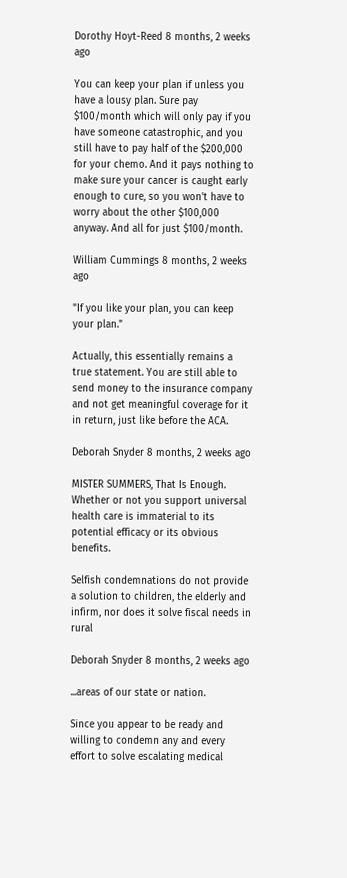Dorothy Hoyt-Reed 8 months, 2 weeks ago

You can keep your plan if unless you have a lousy plan. Sure pay $100/month which will only pay if you have someone catastrophic, and you still have to pay half of the $200,000 for your chemo. And it pays nothing to make sure your cancer is caught early enough to cure, so you won't have to worry about the other $100,000 anyway. And all for just $100/month.

William Cummings 8 months, 2 weeks ago

"If you like your plan, you can keep your plan."

Actually, this essentially remains a true statement. You are still able to send money to the insurance company and not get meaningful coverage for it in return, just like before the ACA.

Deborah Snyder 8 months, 2 weeks ago

MISTER SUMMERS, That Is Enough. Whether or not you support universal health care is immaterial to its potential efficacy or its obvious benefits.

Selfish condemnations do not provide a solution to children, the elderly and infirm, nor does it solve fiscal needs in rural

Deborah Snyder 8 months, 2 weeks ago

...areas of our state or nation.

Since you appear to be ready and willing to condemn any and every effort to solve escalating medical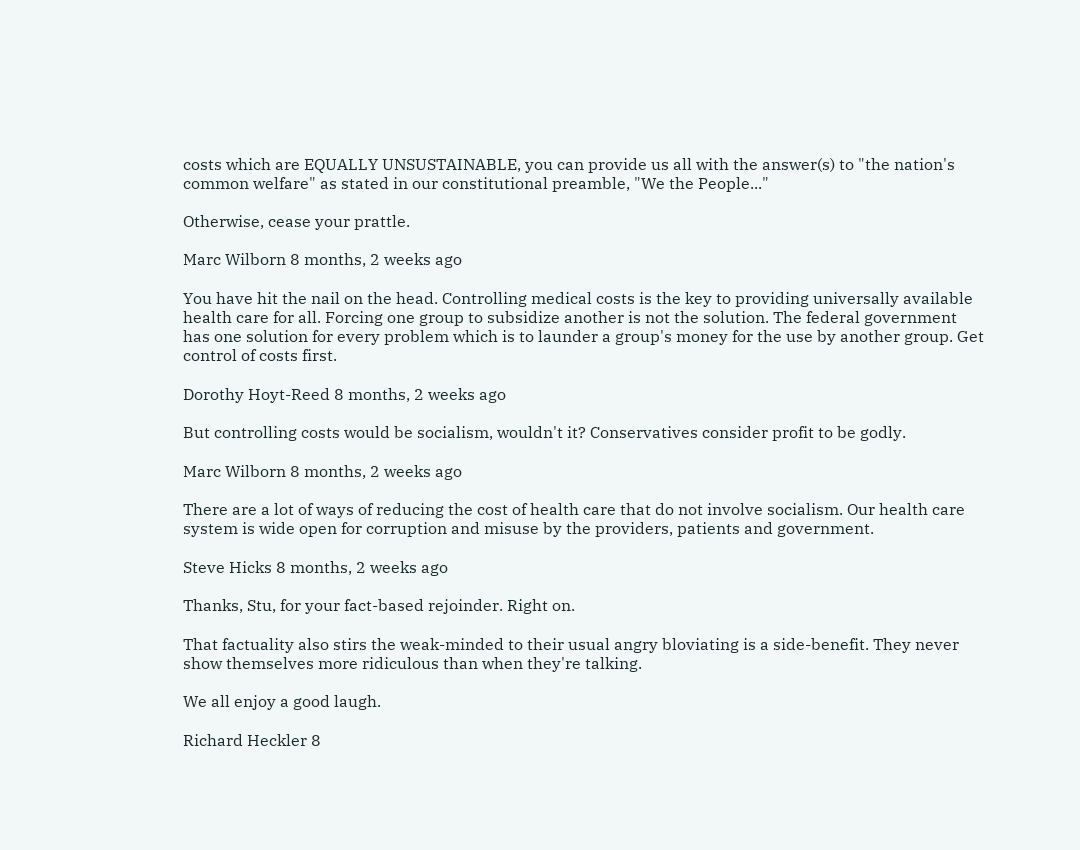costs which are EQUALLY UNSUSTAINABLE, you can provide us all with the answer(s) to "the nation's common welfare" as stated in our constitutional preamble, "We the People..."

Otherwise, cease your prattle.

Marc Wilborn 8 months, 2 weeks ago

You have hit the nail on the head. Controlling medical costs is the key to providing universally available health care for all. Forcing one group to subsidize another is not the solution. The federal government has one solution for every problem which is to launder a group's money for the use by another group. Get control of costs first.

Dorothy Hoyt-Reed 8 months, 2 weeks ago

But controlling costs would be socialism, wouldn't it? Conservatives consider profit to be godly.

Marc Wilborn 8 months, 2 weeks ago

There are a lot of ways of reducing the cost of health care that do not involve socialism. Our health care system is wide open for corruption and misuse by the providers, patients and government.

Steve Hicks 8 months, 2 weeks ago

Thanks, Stu, for your fact-based rejoinder. Right on.

That factuality also stirs the weak-minded to their usual angry bloviating is a side-benefit. They never show themselves more ridiculous than when they're talking.

We all enjoy a good laugh.

Richard Heckler 8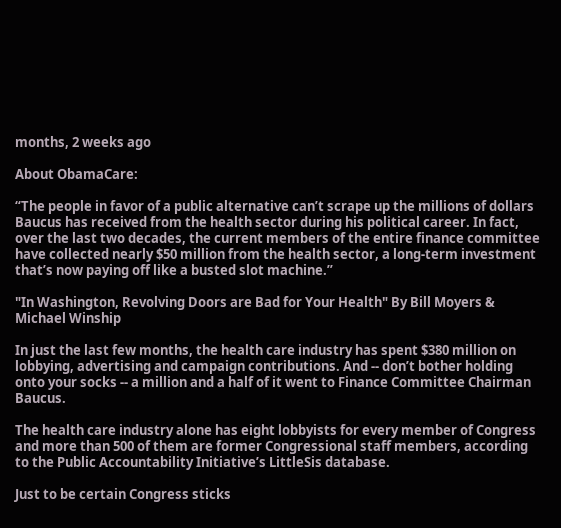months, 2 weeks ago

About ObamaCare:

“The people in favor of a public alternative can’t scrape up the millions of dollars Baucus has received from the health sector during his political career. In fact, over the last two decades, the current members of the entire finance committee have collected nearly $50 million from the health sector, a long-term investment that’s now paying off like a busted slot machine.”

"In Washington, Revolving Doors are Bad for Your Health" By Bill Moyers & Michael Winship

In just the last few months, the health care industry has spent $380 million on lobbying, advertising and campaign contributions. And -- don’t bother holding onto your socks -- a million and a half of it went to Finance Committee Chairman Baucus.

The health care industry alone has eight lobbyists for every member of Congress and more than 500 of them are former Congressional staff members, according to the Public Accountability Initiative’s LittleSis database.

Just to be certain Congress sticks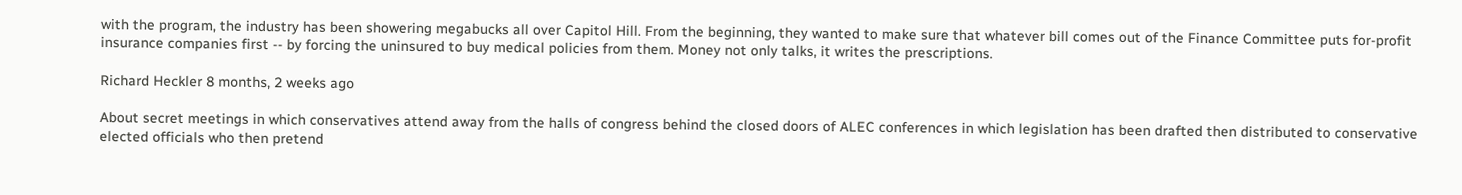with the program, the industry has been showering megabucks all over Capitol Hill. From the beginning, they wanted to make sure that whatever bill comes out of the Finance Committee puts for-profit insurance companies first -- by forcing the uninsured to buy medical policies from them. Money not only talks, it writes the prescriptions.

Richard Heckler 8 months, 2 weeks ago

About secret meetings in which conservatives attend away from the halls of congress behind the closed doors of ALEC conferences in which legislation has been drafted then distributed to conservative elected officials who then pretend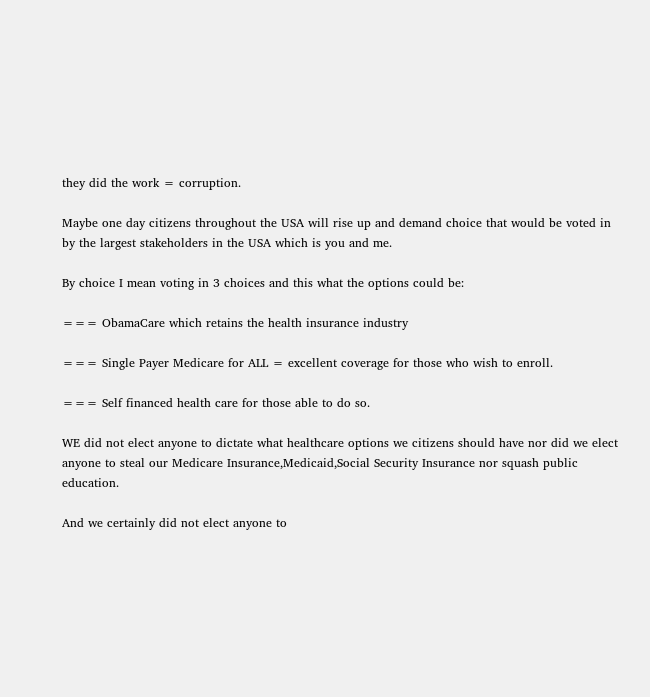they did the work = corruption.

Maybe one day citizens throughout the USA will rise up and demand choice that would be voted in by the largest stakeholders in the USA which is you and me.

By choice I mean voting in 3 choices and this what the options could be:

=== ObamaCare which retains the health insurance industry

=== Single Payer Medicare for ALL = excellent coverage for those who wish to enroll.

=== Self financed health care for those able to do so.

WE did not elect anyone to dictate what healthcare options we citizens should have nor did we elect anyone to steal our Medicare Insurance,Medicaid,Social Security Insurance nor squash public education.

And we certainly did not elect anyone to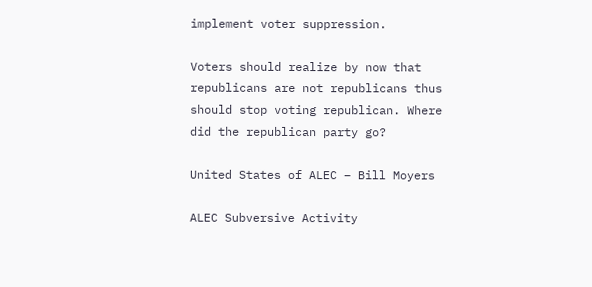implement voter suppression.

Voters should realize by now that republicans are not republicans thus should stop voting republican. Where did the republican party go?

United States of ALEC – Bill Moyers

ALEC Subversive Activity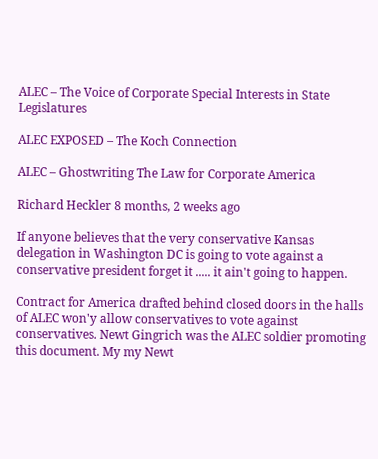ALEC – The Voice of Corporate Special Interests in State Legislatures

ALEC EXPOSED – The Koch Connection

ALEC – Ghostwriting The Law for Corporate America

Richard Heckler 8 months, 2 weeks ago

If anyone believes that the very conservative Kansas delegation in Washington DC is going to vote against a conservative president forget it ..... it ain't going to happen.

Contract for America drafted behind closed doors in the halls of ALEC won'y allow conservatives to vote against conservatives. Newt Gingrich was the ALEC soldier promoting this document. My my Newt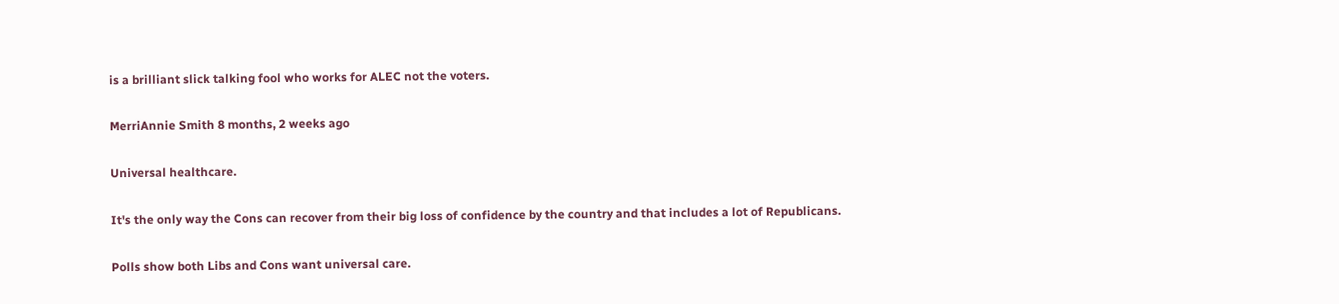is a brilliant slick talking fool who works for ALEC not the voters.

MerriAnnie Smith 8 months, 2 weeks ago

Universal healthcare.

It's the only way the Cons can recover from their big loss of confidence by the country and that includes a lot of Republicans.

Polls show both Libs and Cons want universal care.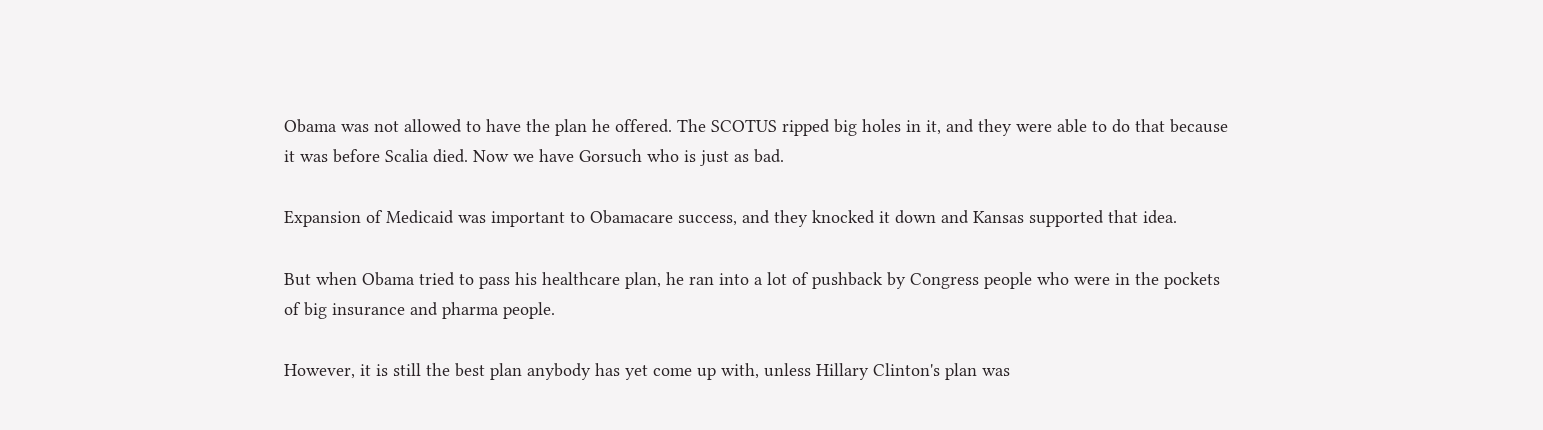Obama was not allowed to have the plan he offered. The SCOTUS ripped big holes in it, and they were able to do that because it was before Scalia died. Now we have Gorsuch who is just as bad.

Expansion of Medicaid was important to Obamacare success, and they knocked it down and Kansas supported that idea.

But when Obama tried to pass his healthcare plan, he ran into a lot of pushback by Congress people who were in the pockets of big insurance and pharma people.

However, it is still the best plan anybody has yet come up with, unless Hillary Clinton's plan was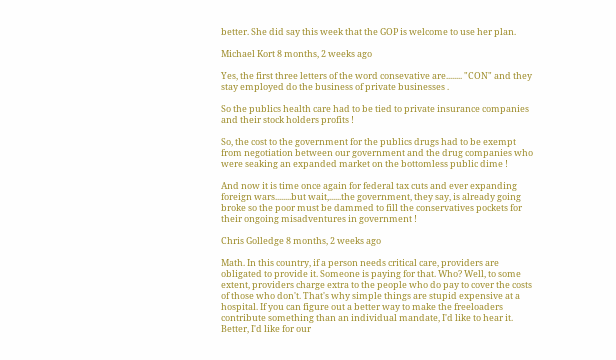better. She did say this week that the GOP is welcome to use her plan.

Michael Kort 8 months, 2 weeks ago

Yes, the first three letters of the word consevative are........ "CON" and they stay employed do the business of private businesses .

So the publics health care had to be tied to private insurance companies and their stock holders profits !

So, the cost to the government for the publics drugs had to be exempt from negotiation between our government and the drug companies who were seaking an expanded market on the bottomless public dime !

And now it is time once again for federal tax cuts and ever expanding foreign wars........but wait,......the government, they say, is already going broke so the poor must be dammed to fill the conservatives pockets for their ongoing misadventures in government !

Chris Golledge 8 months, 2 weeks ago

Math. In this country, if a person needs critical care, providers are obligated to provide it. Someone is paying for that. Who? Well, to some extent, providers charge extra to the people who do pay to cover the costs of those who don't. That's why simple things are stupid expensive at a hospital. If you can figure out a better way to make the freeloaders contribute something than an individual mandate, I'd like to hear it. Better, I'd like for our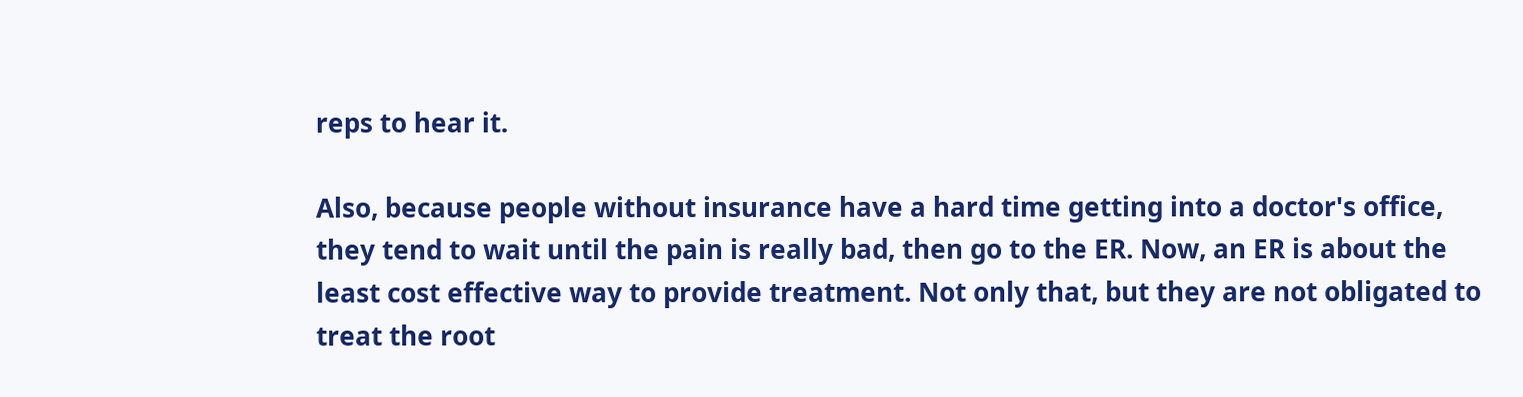reps to hear it.

Also, because people without insurance have a hard time getting into a doctor's office, they tend to wait until the pain is really bad, then go to the ER. Now, an ER is about the least cost effective way to provide treatment. Not only that, but they are not obligated to treat the root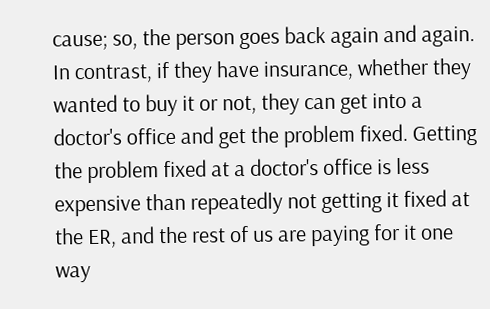cause; so, the person goes back again and again. In contrast, if they have insurance, whether they wanted to buy it or not, they can get into a doctor's office and get the problem fixed. Getting the problem fixed at a doctor's office is less expensive than repeatedly not getting it fixed at the ER, and the rest of us are paying for it one way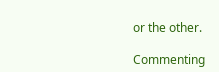or the other.

Commenting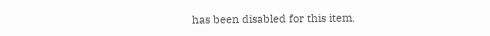has been disabled for this item.